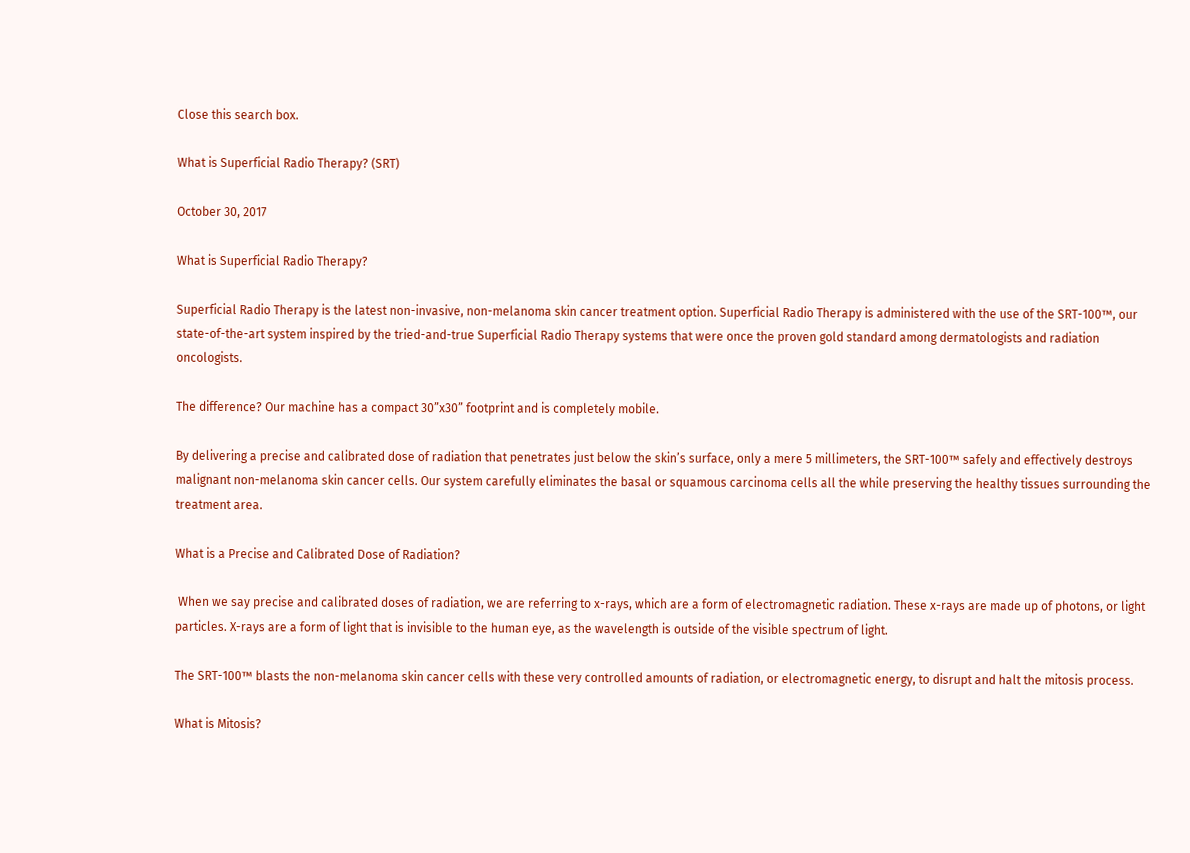Close this search box.

What is Superficial Radio Therapy? (SRT)

October 30, 2017

What is Superficial Radio Therapy?

Superficial Radio Therapy is the latest non-invasive, non-melanoma skin cancer treatment option. Superficial Radio Therapy is administered with the use of the SRT-100™, our state-of-the-art system inspired by the tried-and-true Superficial Radio Therapy systems that were once the proven gold standard among dermatologists and radiation oncologists.

The difference? Our machine has a compact 30”x30” footprint and is completely mobile.

By delivering a precise and calibrated dose of radiation that penetrates just below the skin’s surface, only a mere 5 millimeters, the SRT-100™ safely and effectively destroys malignant non-melanoma skin cancer cells. Our system carefully eliminates the basal or squamous carcinoma cells all the while preserving the healthy tissues surrounding the treatment area.

What is a Precise and Calibrated Dose of Radiation?

 When we say precise and calibrated doses of radiation, we are referring to x-rays, which are a form of electromagnetic radiation. These x-rays are made up of photons, or light particles. X-rays are a form of light that is invisible to the human eye, as the wavelength is outside of the visible spectrum of light.

The SRT-100™ blasts the non-melanoma skin cancer cells with these very controlled amounts of radiation, or electromagnetic energy, to disrupt and halt the mitosis process.

What is Mitosis?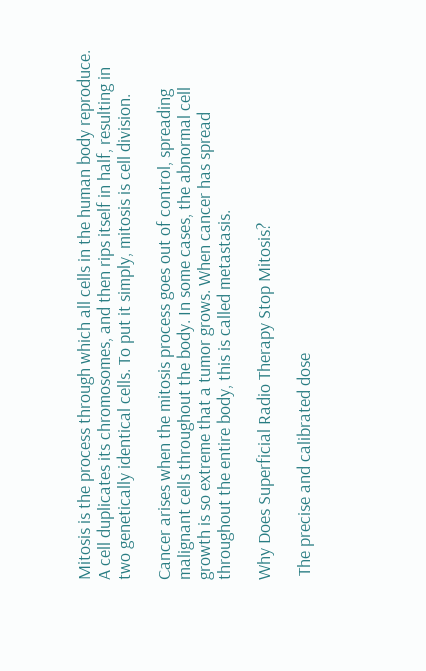Mitosis is the process through which all cells in the human body reproduce. A cell duplicates its chromosomes, and then rips itself in half, resulting in two genetically identical cells. To put it simply, mitosis is cell division.

Cancer arises when the mitosis process goes out of control, spreading malignant cells throughout the body. In some cases, the abnormal cell growth is so extreme that a tumor grows. When cancer has spread throughout the entire body, this is called metastasis.

Why Does Superficial Radio Therapy Stop Mitosis?

 The precise and calibrated dose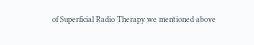of Superficial Radio Therapy we mentioned above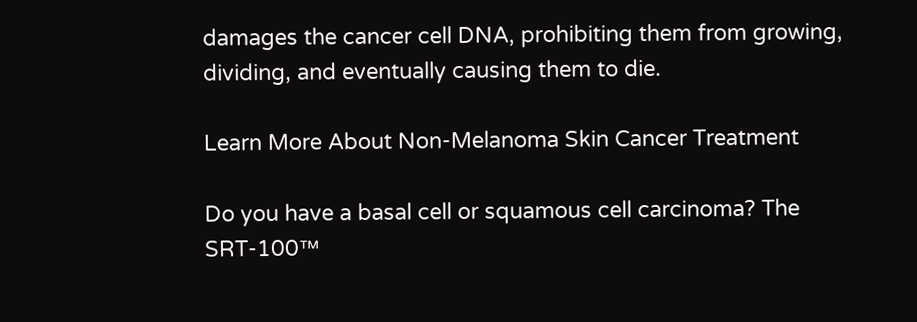damages the cancer cell DNA, prohibiting them from growing, dividing, and eventually causing them to die.

Learn More About Non-Melanoma Skin Cancer Treatment

Do you have a basal cell or squamous cell carcinoma? The SRT-100™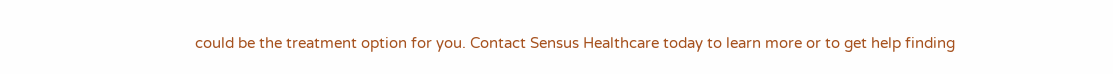could be the treatment option for you. Contact Sensus Healthcare today to learn more or to get help finding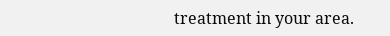treatment in your area.